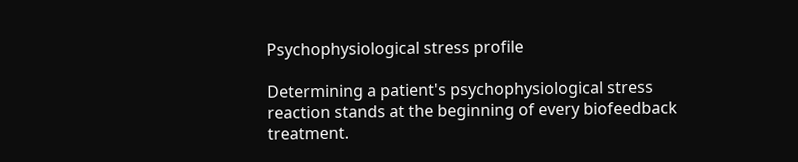Psychophysiological stress profile

Determining a patient's psychophysiological stress reaction stands at the beginning of every biofeedback treatment.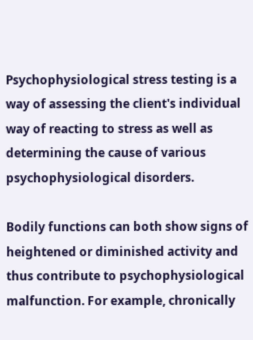Psychophysiological stress testing is a way of assessing the client's individual way of reacting to stress as well as determining the cause of various psychophysiological disorders.

Bodily functions can both show signs of heightened or diminished activity and thus contribute to psychophysiological malfunction. For example, chronically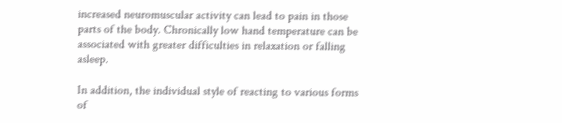increased neuromuscular activity can lead to pain in those parts of the body. Chronically low hand temperature can be associated with greater difficulties in relaxation or falling asleep.

In addition, the individual style of reacting to various forms of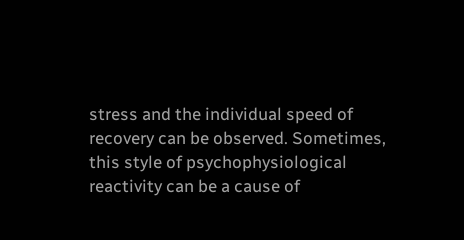stress and the individual speed of recovery can be observed. Sometimes, this style of psychophysiological reactivity can be a cause of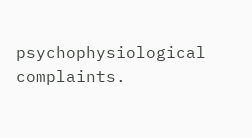psychophysiological complaints.